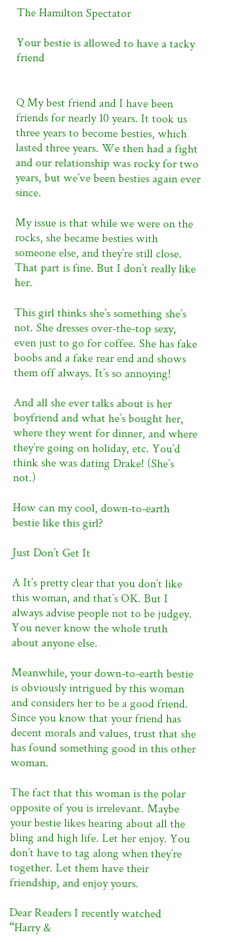The Hamilton Spectator

Your bestie is allowed to have a tacky friend


Q My best friend and I have been friends for nearly 10 years. It took us three years to become besties, which lasted three years. We then had a fight and our relationship was rocky for two years, but we’ve been besties again ever since.

My issue is that while we were on the rocks, she became besties with someone else, and they’re still close. That part is fine. But I don’t really like her.

This girl thinks she’s something she’s not. She dresses over-the-top sexy, even just to go for coffee. She has fake boobs and a fake rear end and shows them off always. It’s so annoying!

And all she ever talks about is her boyfriend and what he’s bought her, where they went for dinner, and where they’re going on holiday, etc. You’d think she was dating Drake! (She’s not.)

How can my cool, down-to-earth bestie like this girl?

Just Don’t Get It

A It’s pretty clear that you don’t like this woman, and that’s OK. But I always advise people not to be judgey. You never know the whole truth about anyone else.

Meanwhile, your down-to-earth bestie is obviously intrigued by this woman and considers her to be a good friend. Since you know that your friend has decent morals and values, trust that she has found something good in this other woman.

The fact that this woman is the polar opposite of you is irrelevant. Maybe your bestie likes hearing about all the bling and high life. Let her enjoy. You don’t have to tag along when they’re together. Let them have their friendship, and enjoy yours.

Dear Readers I recently watched “Harry &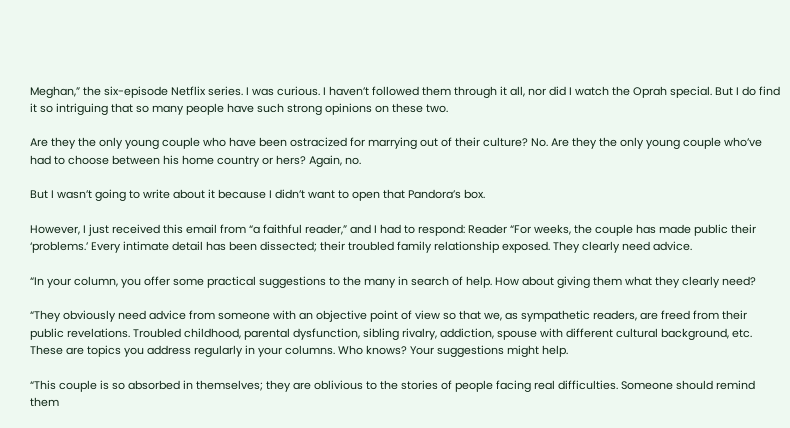Meghan,” the six-episode Netflix series. I was curious. I haven’t followed them through it all, nor did I watch the Oprah special. But I do find it so intriguing that so many people have such strong opinions on these two.

Are they the only young couple who have been ostracized for marrying out of their culture? No. Are they the only young couple who’ve had to choose between his home country or hers? Again, no.

But I wasn’t going to write about it because I didn’t want to open that Pandora’s box.

However, I just received this email from “a faithful reader,” and I had to respond: Reader “For weeks, the couple has made public their ‘problems.’ Every intimate detail has been dissected; their troubled family relationship exposed. They clearly need advice.

“In your column, you offer some practical suggestions to the many in search of help. How about giving them what they clearly need?

“They obviously need advice from someone with an objective point of view so that we, as sympathetic readers, are freed from their public revelations. Troubled childhood, parental dysfunction, sibling rivalry, addiction, spouse with different cultural background, etc. These are topics you address regularly in your columns. Who knows? Your suggestions might help.

“This couple is so absorbed in themselves; they are oblivious to the stories of people facing real difficulties. Someone should remind them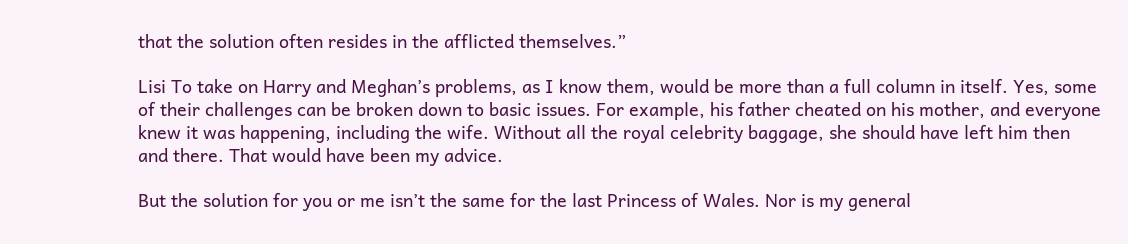that the solution often resides in the afflicted themselves.”

Lisi To take on Harry and Meghan’s problems, as I know them, would be more than a full column in itself. Yes, some of their challenges can be broken down to basic issues. For example, his father cheated on his mother, and everyone knew it was happening, including the wife. Without all the royal celebrity baggage, she should have left him then and there. That would have been my advice.

But the solution for you or me isn’t the same for the last Princess of Wales. Nor is my general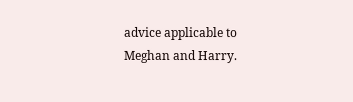advice applicable to Meghan and Harry.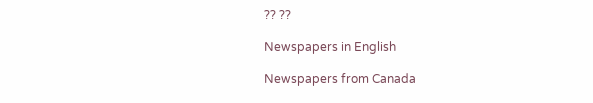?? ??

Newspapers in English

Newspapers from Canada